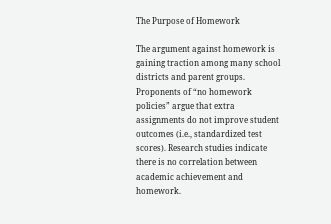The Purpose of Homework

The argument against homework is gaining traction among many school districts and parent groups. Proponents of “no homework policies” argue that extra assignments do not improve student outcomes (i.e., standardized test scores). Research studies indicate there is no correlation between academic achievement and homework.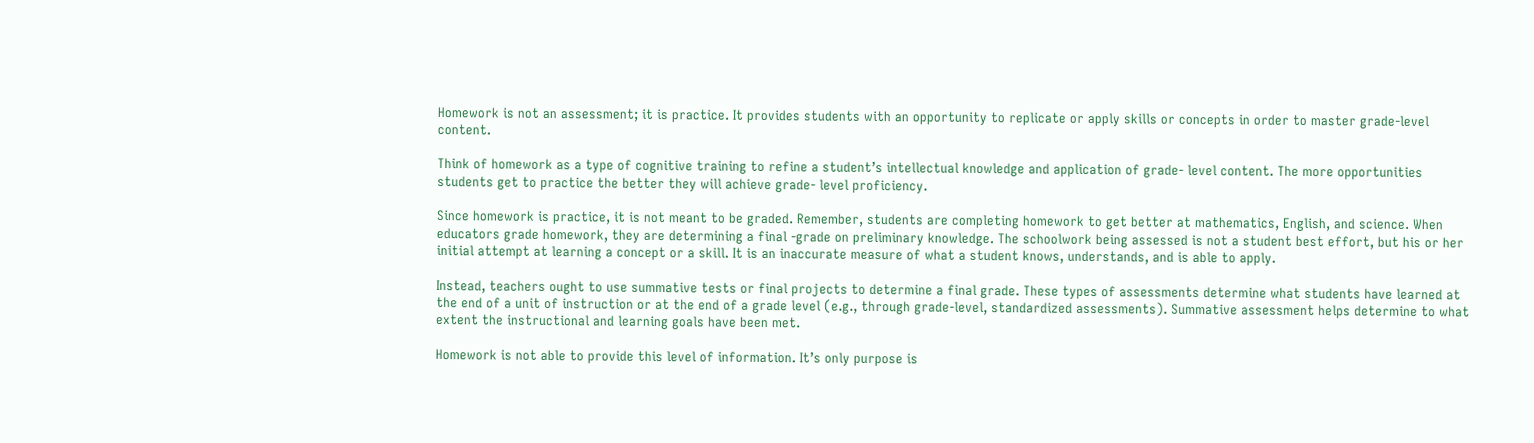Homework is not an assessment; it is practice. It provides students with an opportunity to replicate or apply skills or concepts in order to master grade-level content.

Think of homework as a type of cognitive training to refine a student’s intellectual knowledge and application of grade- level content. The more opportunities students get to practice the better they will achieve grade- level proficiency.

Since homework is practice, it is not meant to be graded. Remember, students are completing homework to get better at mathematics, English, and science. When educators grade homework, they are determining a final -grade on preliminary knowledge. The schoolwork being assessed is not a student best effort, but his or her initial attempt at learning a concept or a skill. It is an inaccurate measure of what a student knows, understands, and is able to apply.

Instead, teachers ought to use summative tests or final projects to determine a final grade. These types of assessments determine what students have learned at the end of a unit of instruction or at the end of a grade level (e.g., through grade-level, standardized assessments). Summative assessment helps determine to what extent the instructional and learning goals have been met.

Homework is not able to provide this level of information. It’s only purpose is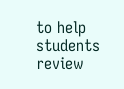to help students review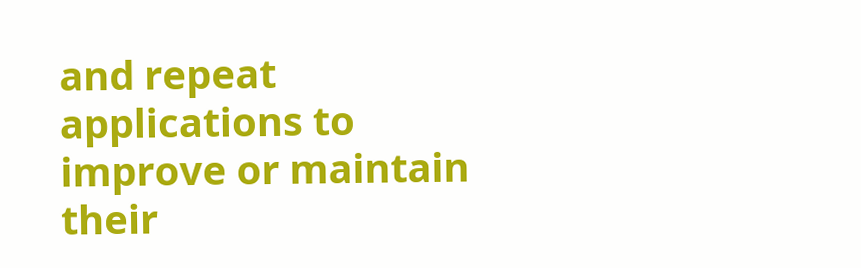and repeat applications to improve or maintain their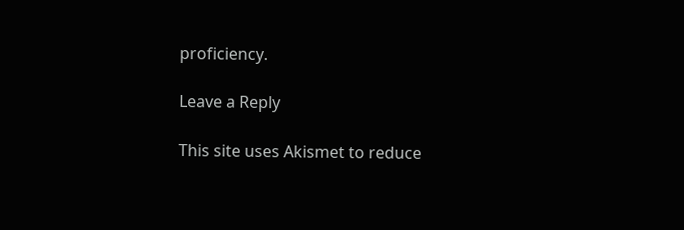proficiency.

Leave a Reply

This site uses Akismet to reduce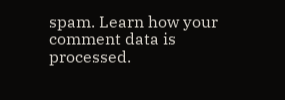spam. Learn how your comment data is processed.